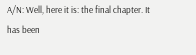A/N: Well, here it is: the final chapter. It has been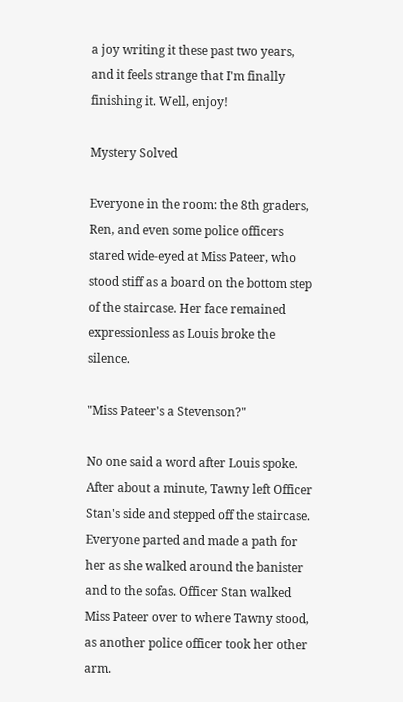a joy writing it these past two years, and it feels strange that I'm finally finishing it. Well, enjoy!

Mystery Solved

Everyone in the room: the 8th graders, Ren, and even some police officers stared wide-eyed at Miss Pateer, who stood stiff as a board on the bottom step of the staircase. Her face remained expressionless as Louis broke the silence.

"Miss Pateer's a Stevenson?"

No one said a word after Louis spoke. After about a minute, Tawny left Officer Stan's side and stepped off the staircase. Everyone parted and made a path for her as she walked around the banister and to the sofas. Officer Stan walked Miss Pateer over to where Tawny stood, as another police officer took her other arm.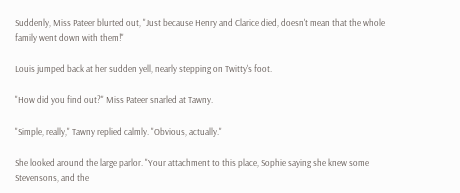Suddenly, Miss Pateer blurted out, "Just because Henry and Clarice died, doesn't mean that the whole family went down with them!"

Louis jumped back at her sudden yell, nearly stepping on Twitty's foot.

"How did you find out?" Miss Pateer snarled at Tawny.

"Simple, really," Tawny replied calmly. "Obvious, actually."

She looked around the large parlor. "Your attachment to this place, Sophie saying she knew some Stevensons, and the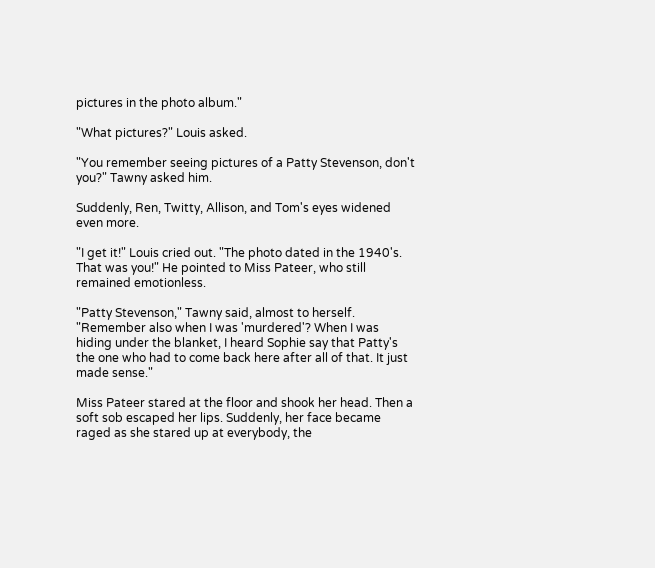pictures in the photo album."

"What pictures?" Louis asked.

"You remember seeing pictures of a Patty Stevenson, don't you?" Tawny asked him.

Suddenly, Ren, Twitty, Allison, and Tom's eyes widened even more.

"I get it!" Louis cried out. "The photo dated in the 1940's. That was you!" He pointed to Miss Pateer, who still remained emotionless.

"Patty Stevenson," Tawny said, almost to herself. "Remember also when I was 'murdered'? When I was hiding under the blanket, I heard Sophie say that Patty's the one who had to come back here after all of that. It just made sense."

Miss Pateer stared at the floor and shook her head. Then a soft sob escaped her lips. Suddenly, her face became raged as she stared up at everybody, the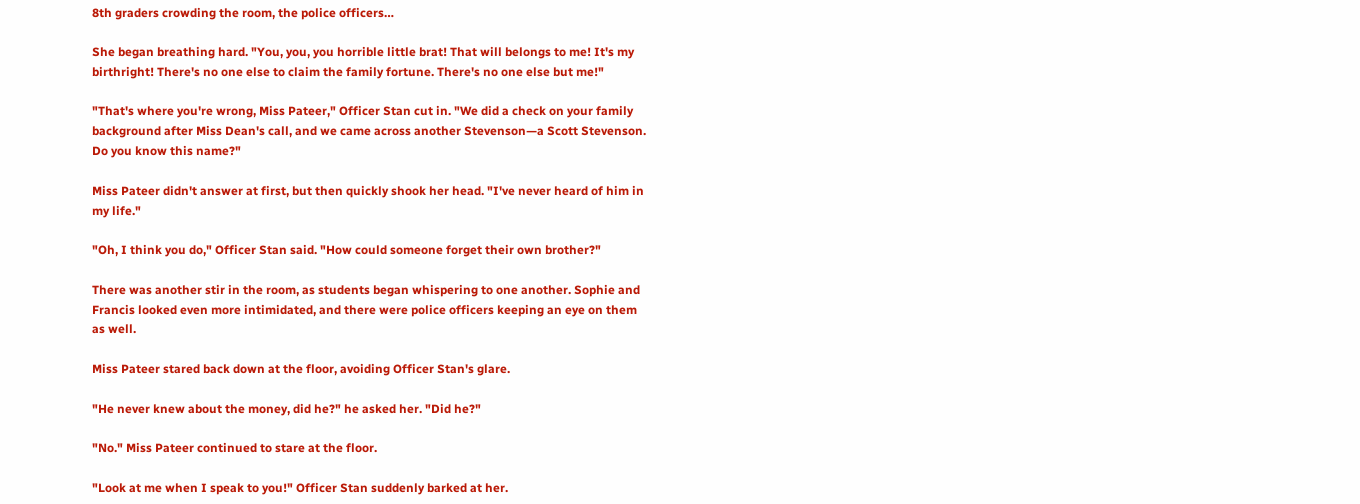8th graders crowding the room, the police officers…

She began breathing hard. "You, you, you horrible little brat! That will belongs to me! It's my birthright! There's no one else to claim the family fortune. There's no one else but me!"

"That's where you're wrong, Miss Pateer," Officer Stan cut in. "We did a check on your family background after Miss Dean's call, and we came across another Stevenson—a Scott Stevenson. Do you know this name?"

Miss Pateer didn't answer at first, but then quickly shook her head. "I've never heard of him in my life."

"Oh, I think you do," Officer Stan said. "How could someone forget their own brother?"

There was another stir in the room, as students began whispering to one another. Sophie and Francis looked even more intimidated, and there were police officers keeping an eye on them as well.

Miss Pateer stared back down at the floor, avoiding Officer Stan's glare.

"He never knew about the money, did he?" he asked her. "Did he?"

"No." Miss Pateer continued to stare at the floor.

"Look at me when I speak to you!" Officer Stan suddenly barked at her.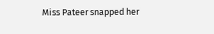Miss Pateer snapped her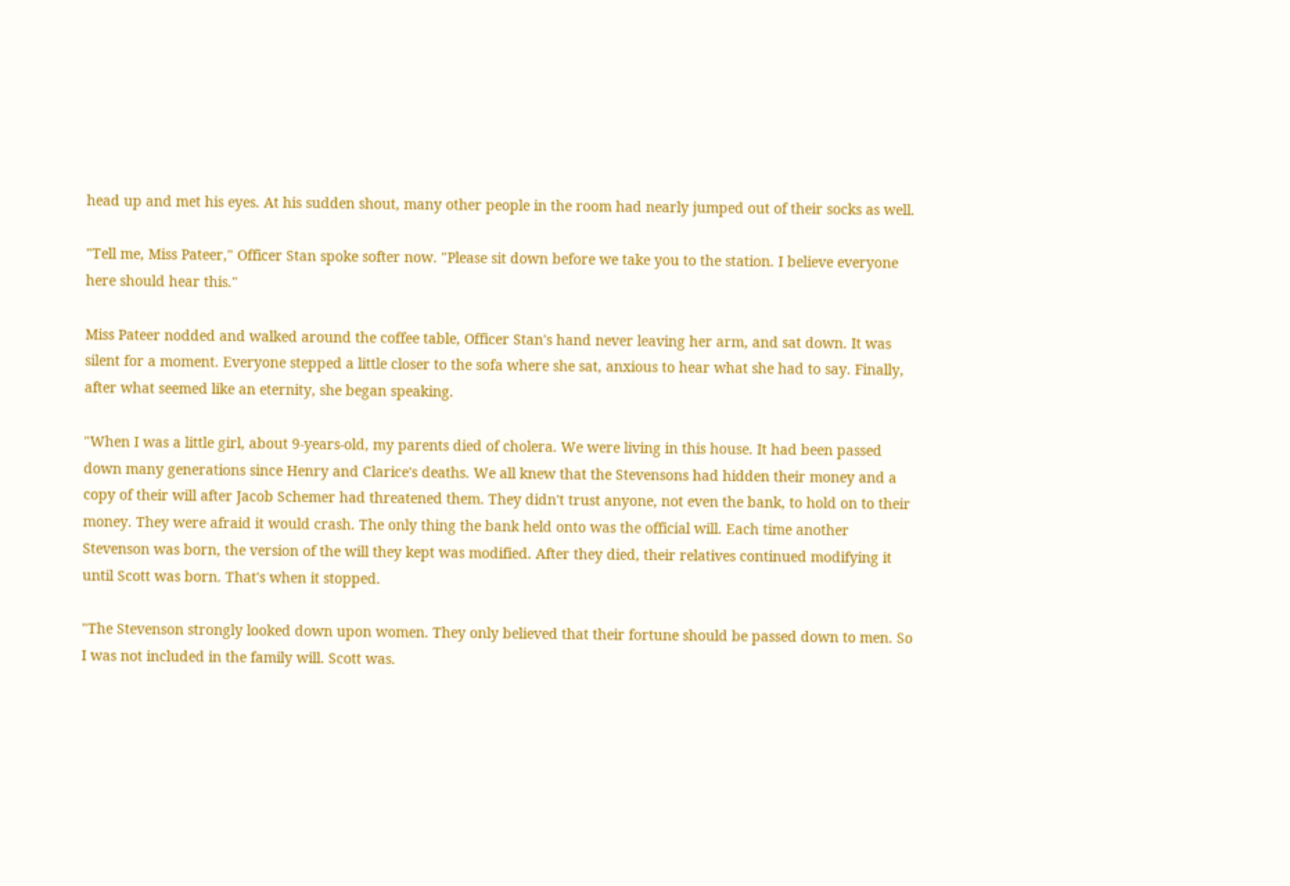head up and met his eyes. At his sudden shout, many other people in the room had nearly jumped out of their socks as well.

"Tell me, Miss Pateer," Officer Stan spoke softer now. "Please sit down before we take you to the station. I believe everyone here should hear this."

Miss Pateer nodded and walked around the coffee table, Officer Stan's hand never leaving her arm, and sat down. It was silent for a moment. Everyone stepped a little closer to the sofa where she sat, anxious to hear what she had to say. Finally, after what seemed like an eternity, she began speaking.

"When I was a little girl, about 9-years-old, my parents died of cholera. We were living in this house. It had been passed down many generations since Henry and Clarice's deaths. We all knew that the Stevensons had hidden their money and a copy of their will after Jacob Schemer had threatened them. They didn't trust anyone, not even the bank, to hold on to their money. They were afraid it would crash. The only thing the bank held onto was the official will. Each time another Stevenson was born, the version of the will they kept was modified. After they died, their relatives continued modifying it until Scott was born. That's when it stopped.

"The Stevenson strongly looked down upon women. They only believed that their fortune should be passed down to men. So I was not included in the family will. Scott was.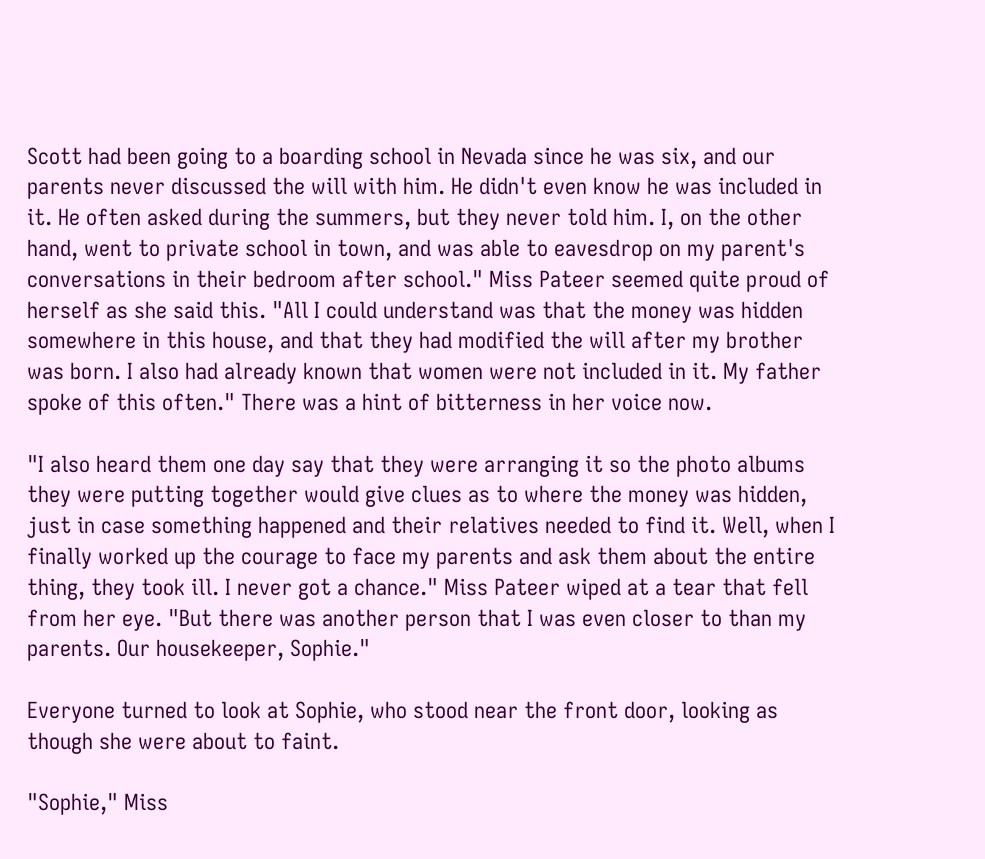Scott had been going to a boarding school in Nevada since he was six, and our parents never discussed the will with him. He didn't even know he was included in it. He often asked during the summers, but they never told him. I, on the other hand, went to private school in town, and was able to eavesdrop on my parent's conversations in their bedroom after school." Miss Pateer seemed quite proud of herself as she said this. "All I could understand was that the money was hidden somewhere in this house, and that they had modified the will after my brother was born. I also had already known that women were not included in it. My father spoke of this often." There was a hint of bitterness in her voice now.

"I also heard them one day say that they were arranging it so the photo albums they were putting together would give clues as to where the money was hidden, just in case something happened and their relatives needed to find it. Well, when I finally worked up the courage to face my parents and ask them about the entire thing, they took ill. I never got a chance." Miss Pateer wiped at a tear that fell from her eye. "But there was another person that I was even closer to than my parents. Our housekeeper, Sophie."

Everyone turned to look at Sophie, who stood near the front door, looking as though she were about to faint.

"Sophie," Miss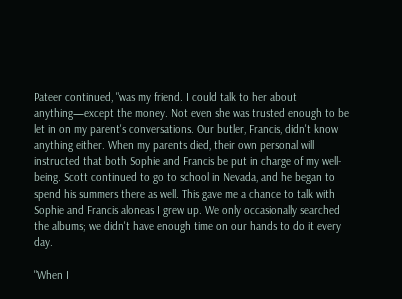Pateer continued, "was my friend. I could talk to her about anything—except the money. Not even she was trusted enough to be let in on my parent's conversations. Our butler, Francis, didn't know anything either. When my parents died, their own personal will instructed that both Sophie and Francis be put in charge of my well-being. Scott continued to go to school in Nevada, and he began to spend his summers there as well. This gave me a chance to talk with Sophie and Francis aloneas I grew up. We only occasionally searched the albums; we didn't have enough time on our hands to do it every day.

"When I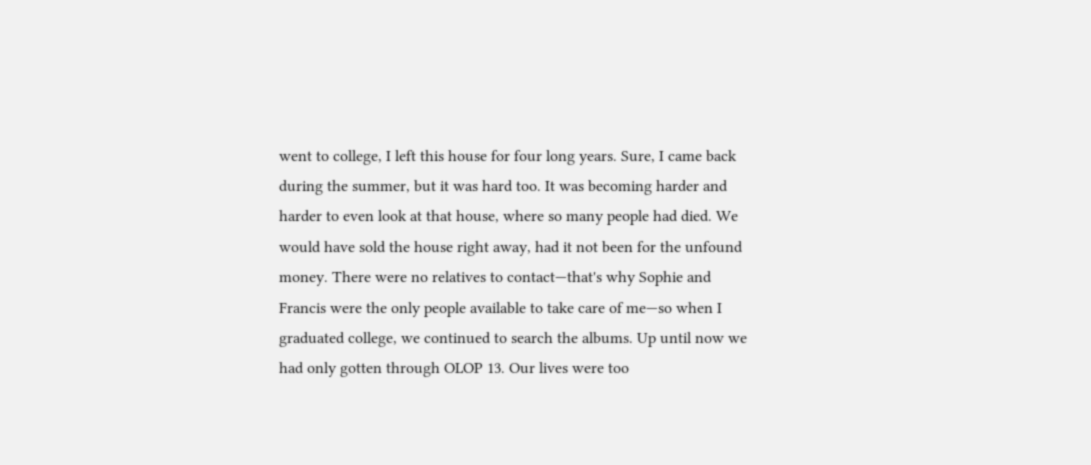went to college, I left this house for four long years. Sure, I came back during the summer, but it was hard too. It was becoming harder and harder to even look at that house, where so many people had died. We would have sold the house right away, had it not been for the unfound money. There were no relatives to contact—that's why Sophie and Francis were the only people available to take care of me—so when I graduated college, we continued to search the albums. Up until now we had only gotten through OLOP 13. Our lives were too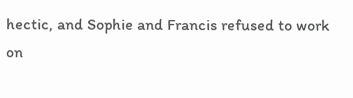hectic, and Sophie and Francis refused to work on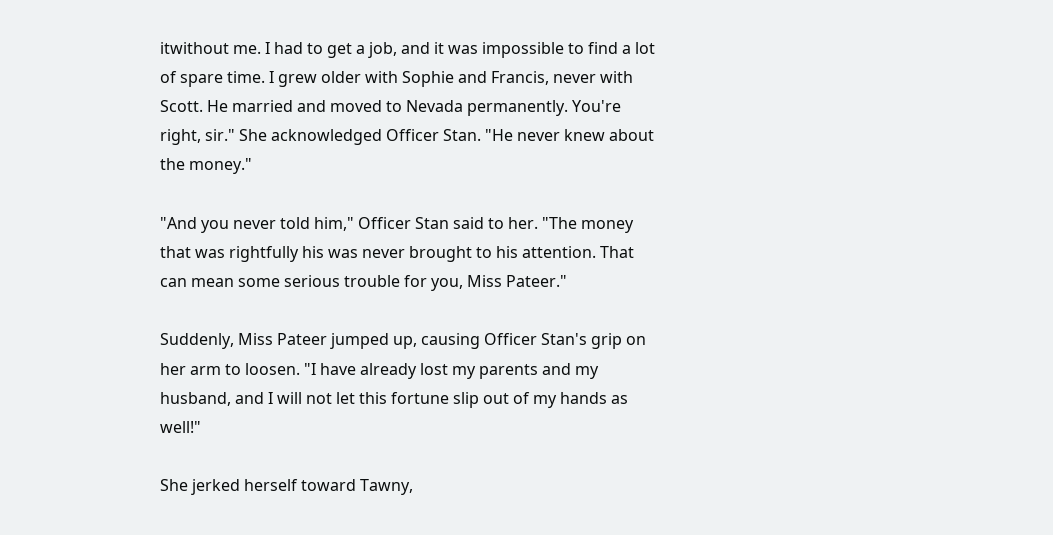itwithout me. I had to get a job, and it was impossible to find a lot of spare time. I grew older with Sophie and Francis, never with Scott. He married and moved to Nevada permanently. You're right, sir." She acknowledged Officer Stan. "He never knew about the money."

"And you never told him," Officer Stan said to her. "The money that was rightfully his was never brought to his attention. That can mean some serious trouble for you, Miss Pateer."

Suddenly, Miss Pateer jumped up, causing Officer Stan's grip on her arm to loosen. "I have already lost my parents and my husband, and I will not let this fortune slip out of my hands as well!"

She jerked herself toward Tawny,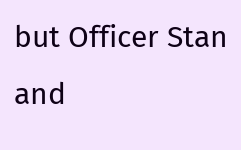but Officer Stan and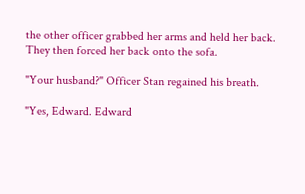the other officer grabbed her arms and held her back. They then forced her back onto the sofa.

"Your husband?" Officer Stan regained his breath.

"Yes, Edward. Edward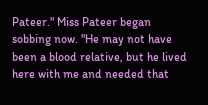Pateer." Miss Pateer began sobbing now. "He may not have been a blood relative, but he lived here with me and needed that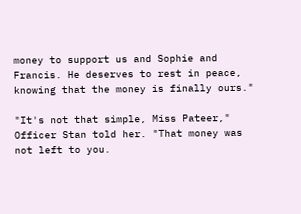money to support us and Sophie and Francis. He deserves to rest in peace, knowing that the money is finally ours."

"It's not that simple, Miss Pateer," Officer Stan told her. "That money was not left to you.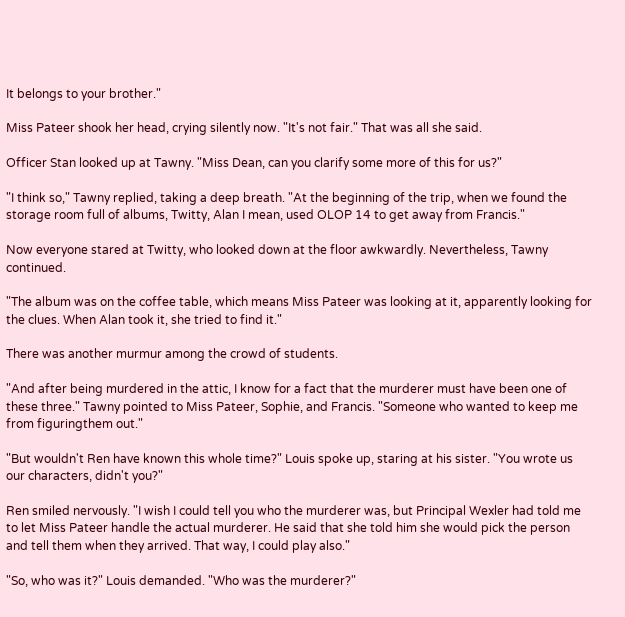It belongs to your brother."

Miss Pateer shook her head, crying silently now. "It's not fair." That was all she said.

Officer Stan looked up at Tawny. "Miss Dean, can you clarify some more of this for us?"

"I think so," Tawny replied, taking a deep breath. "At the beginning of the trip, when we found the storage room full of albums, Twitty, Alan I mean, used OLOP 14 to get away from Francis."

Now everyone stared at Twitty, who looked down at the floor awkwardly. Nevertheless, Tawny continued.

"The album was on the coffee table, which means Miss Pateer was looking at it, apparently looking for the clues. When Alan took it, she tried to find it."

There was another murmur among the crowd of students.

"And after being murdered in the attic, I know for a fact that the murderer must have been one of these three." Tawny pointed to Miss Pateer, Sophie, and Francis. "Someone who wanted to keep me from figuringthem out."

"But wouldn't Ren have known this whole time?" Louis spoke up, staring at his sister. "You wrote us our characters, didn't you?"

Ren smiled nervously. "I wish I could tell you who the murderer was, but Principal Wexler had told me to let Miss Pateer handle the actual murderer. He said that she told him she would pick the person and tell them when they arrived. That way, I could play also."

"So, who was it?" Louis demanded. "Who was the murderer?"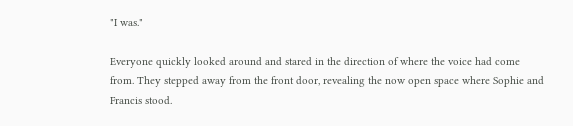"I was."

Everyone quickly looked around and stared in the direction of where the voice had come from. They stepped away from the front door, revealing the now open space where Sophie and Francis stood.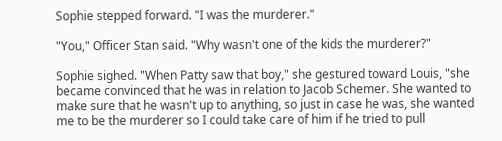Sophie stepped forward. "I was the murderer."

"You," Officer Stan said. "Why wasn't one of the kids the murderer?"

Sophie sighed. "When Patty saw that boy," she gestured toward Louis, "she became convinced that he was in relation to Jacob Schemer. She wanted to make sure that he wasn't up to anything, so just in case he was, she wanted me to be the murderer so I could take care of him if he tried to pull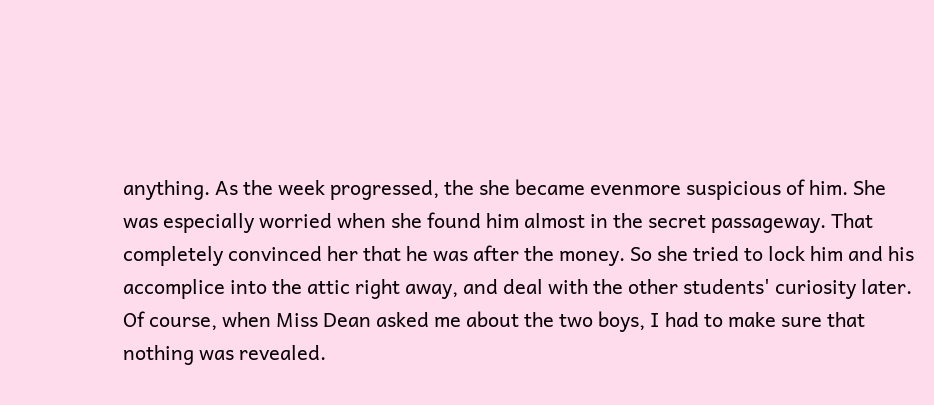anything. As the week progressed, the she became evenmore suspicious of him. She was especially worried when she found him almost in the secret passageway. That completely convinced her that he was after the money. So she tried to lock him and his accomplice into the attic right away, and deal with the other students' curiosity later. Of course, when Miss Dean asked me about the two boys, I had to make sure that nothing was revealed.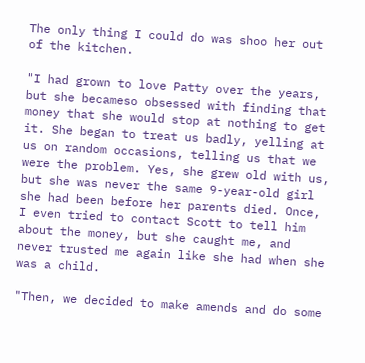The only thing I could do was shoo her out of the kitchen.

"I had grown to love Patty over the years, but she becameso obsessed with finding that money that she would stop at nothing to get it. She began to treat us badly, yelling at us on random occasions, telling us that we were the problem. Yes, she grew old with us, but she was never the same 9-year-old girl she had been before her parents died. Once, I even tried to contact Scott to tell him about the money, but she caught me, and never trusted me again like she had when she was a child.

"Then, we decided to make amends and do some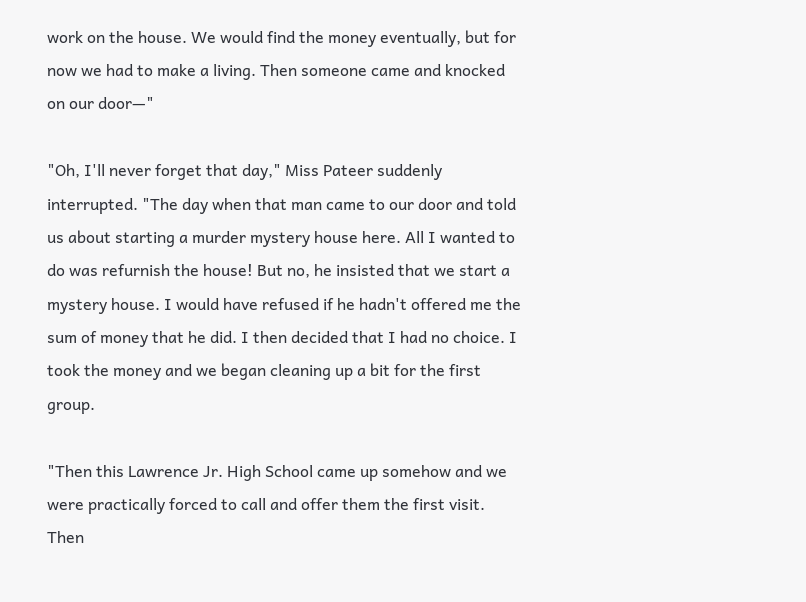work on the house. We would find the money eventually, but for now we had to make a living. Then someone came and knocked on our door—"

"Oh, I'll never forget that day," Miss Pateer suddenly interrupted. "The day when that man came to our door and told us about starting a murder mystery house here. All I wanted to do was refurnish the house! But no, he insisted that we start a mystery house. I would have refused if he hadn't offered me the sum of money that he did. I then decided that I had no choice. I took the money and we began cleaning up a bit for the first group.

"Then this Lawrence Jr. High School came up somehow and we were practically forced to call and offer them the first visit. Then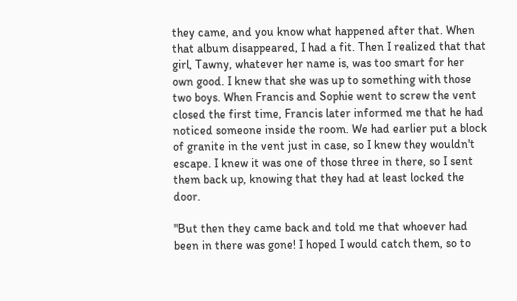they came, and you know what happened after that. When that album disappeared, I had a fit. Then I realized that that girl, Tawny, whatever her name is, was too smart for her own good. I knew that she was up to something with those two boys. When Francis and Sophie went to screw the vent closed the first time, Francis later informed me that he had noticed someone inside the room. We had earlier put a block of granite in the vent just in case, so I knew they wouldn't escape. I knew it was one of those three in there, so I sent them back up, knowing that they had at least locked the door.

"But then they came back and told me that whoever had been in there was gone! I hoped I would catch them, so to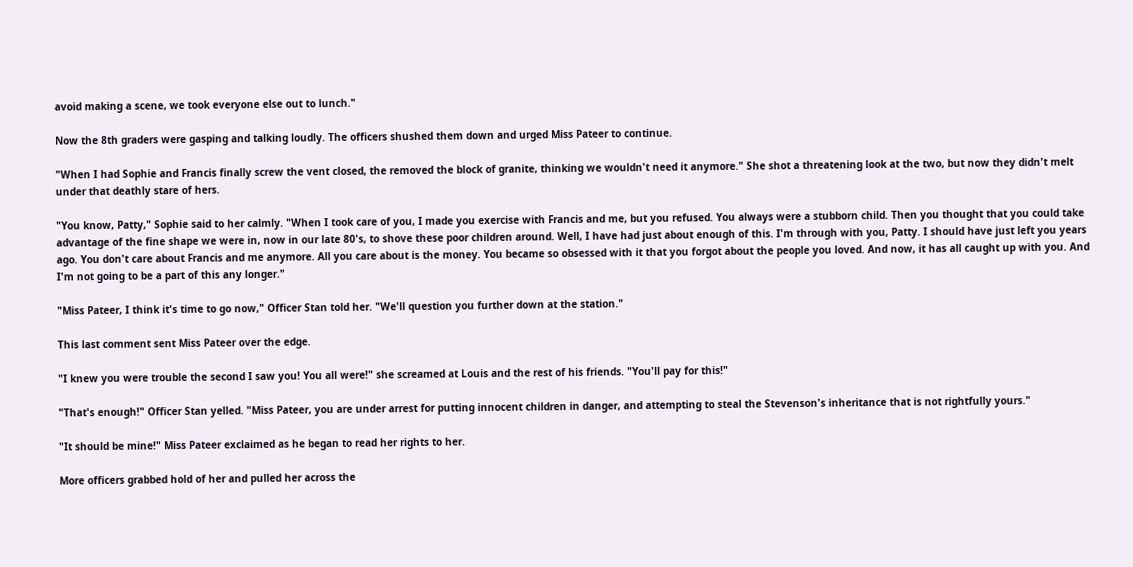avoid making a scene, we took everyone else out to lunch."

Now the 8th graders were gasping and talking loudly. The officers shushed them down and urged Miss Pateer to continue.

"When I had Sophie and Francis finally screw the vent closed, the removed the block of granite, thinking we wouldn't need it anymore." She shot a threatening look at the two, but now they didn't melt under that deathly stare of hers.

"You know, Patty," Sophie said to her calmly. "When I took care of you, I made you exercise with Francis and me, but you refused. You always were a stubborn child. Then you thought that you could take advantage of the fine shape we were in, now in our late 80's, to shove these poor children around. Well, I have had just about enough of this. I'm through with you, Patty. I should have just left you years ago. You don't care about Francis and me anymore. All you care about is the money. You became so obsessed with it that you forgot about the people you loved. And now, it has all caught up with you. And I'm not going to be a part of this any longer."

"Miss Pateer, I think it's time to go now," Officer Stan told her. "We'll question you further down at the station."

This last comment sent Miss Pateer over the edge.

"I knew you were trouble the second I saw you! You all were!" she screamed at Louis and the rest of his friends. "You'll pay for this!"

"That's enough!" Officer Stan yelled. "Miss Pateer, you are under arrest for putting innocent children in danger, and attempting to steal the Stevenson's inheritance that is not rightfully yours."

"It should be mine!" Miss Pateer exclaimed as he began to read her rights to her.

More officers grabbed hold of her and pulled her across the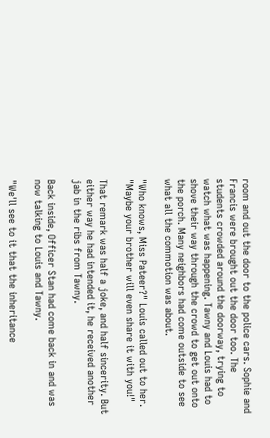room and out the door to the police cars. Sophie and Francis were brought out the door too. The students crowded around the doorway, trying to watch what was happening. Tawny and Louis had to shove their way through the crowd to get out onto the porch. Many neighbors had come outside to see what all the commotion was about.

"Who knows, Miss Pateer?" Louis called out to her. "Maybe your brother will even share it with you!"

That remark was half a joke, and half sincerity. But either way he had intended it, he received another jab in the ribs from Tawny.

Back inside, Officer Stan had come back in and was now talking to Louis and Tawny.

"We'll see to it that the inheritance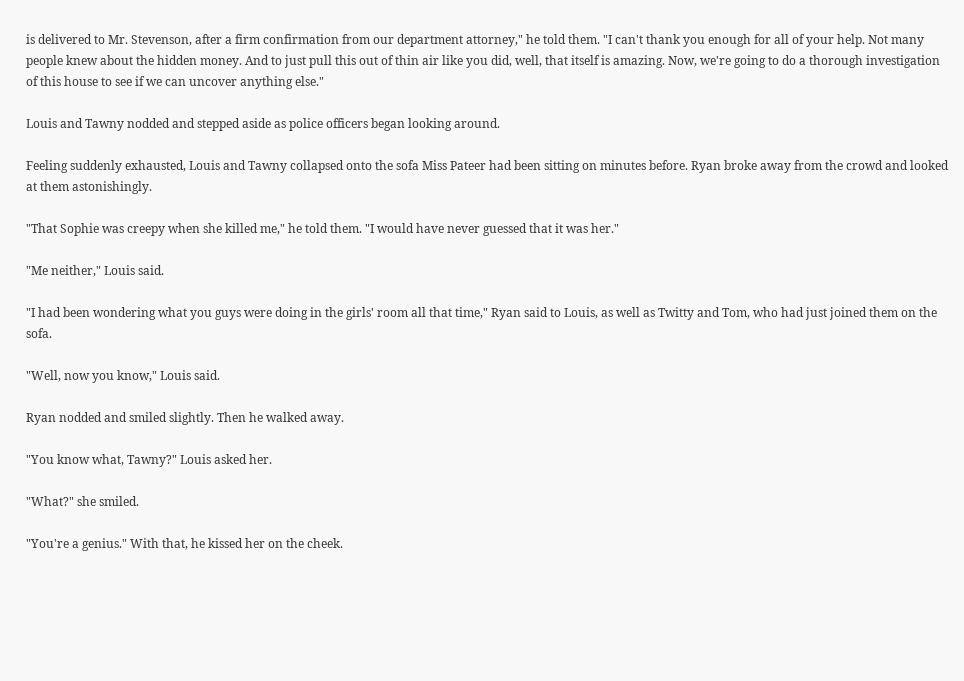is delivered to Mr. Stevenson, after a firm confirmation from our department attorney," he told them. "I can't thank you enough for all of your help. Not many people knew about the hidden money. And to just pull this out of thin air like you did, well, that itself is amazing. Now, we're going to do a thorough investigation of this house to see if we can uncover anything else."

Louis and Tawny nodded and stepped aside as police officers began looking around.

Feeling suddenly exhausted, Louis and Tawny collapsed onto the sofa Miss Pateer had been sitting on minutes before. Ryan broke away from the crowd and looked at them astonishingly.

"That Sophie was creepy when she killed me," he told them. "I would have never guessed that it was her."

"Me neither," Louis said.

"I had been wondering what you guys were doing in the girls' room all that time," Ryan said to Louis, as well as Twitty and Tom, who had just joined them on the sofa.

"Well, now you know," Louis said.

Ryan nodded and smiled slightly. Then he walked away.

"You know what, Tawny?" Louis asked her.

"What?" she smiled.

"You're a genius." With that, he kissed her on the cheek.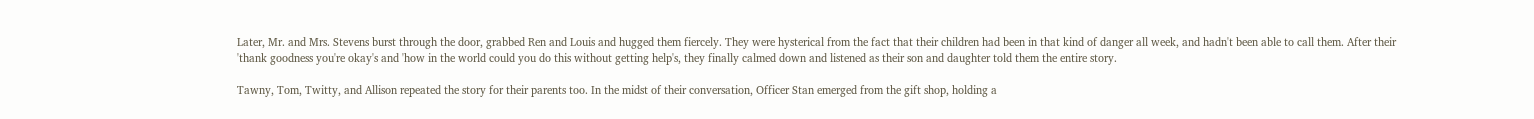Later, Mr. and Mrs. Stevens burst through the door, grabbed Ren and Louis and hugged them fiercely. They were hysterical from the fact that their children had been in that kind of danger all week, and hadn't been able to call them. After their 'thank goodness you're okay's and 'how in the world could you do this without getting help's, they finally calmed down and listened as their son and daughter told them the entire story.

Tawny, Tom, Twitty, and Allison repeated the story for their parents too. In the midst of their conversation, Officer Stan emerged from the gift shop, holding a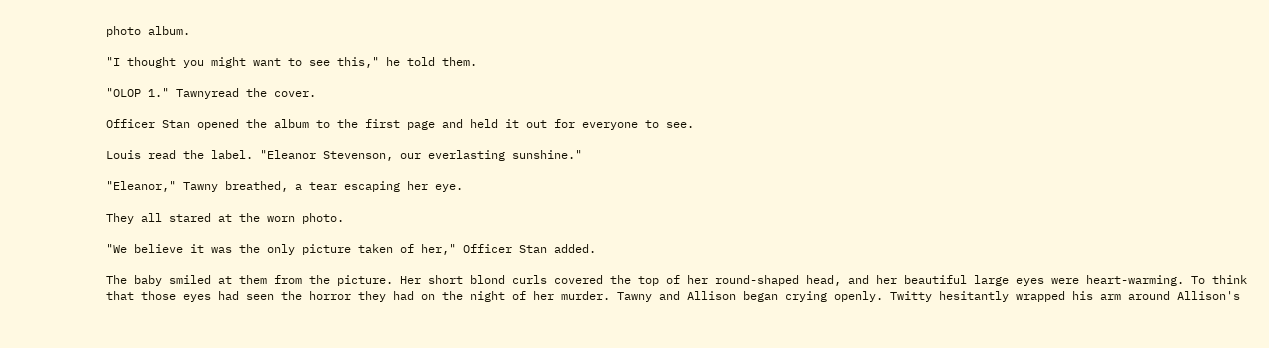photo album.

"I thought you might want to see this," he told them.

"OLOP 1." Tawnyread the cover.

Officer Stan opened the album to the first page and held it out for everyone to see.

Louis read the label. "Eleanor Stevenson, our everlasting sunshine."

"Eleanor," Tawny breathed, a tear escaping her eye.

They all stared at the worn photo.

"We believe it was the only picture taken of her," Officer Stan added.

The baby smiled at them from the picture. Her short blond curls covered the top of her round-shaped head, and her beautiful large eyes were heart-warming. To think that those eyes had seen the horror they had on the night of her murder. Tawny and Allison began crying openly. Twitty hesitantly wrapped his arm around Allison's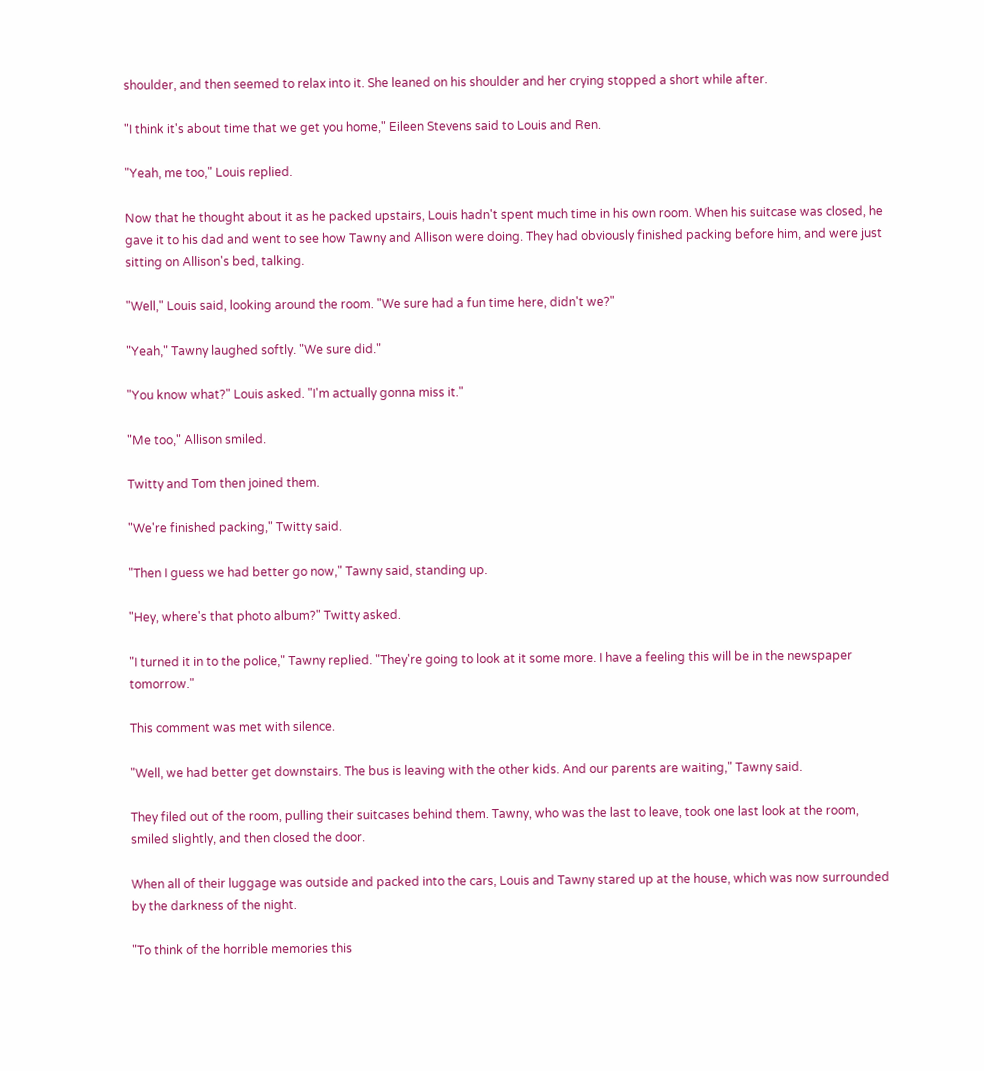shoulder, and then seemed to relax into it. She leaned on his shoulder and her crying stopped a short while after.

"I think it's about time that we get you home," Eileen Stevens said to Louis and Ren.

"Yeah, me too," Louis replied.

Now that he thought about it as he packed upstairs, Louis hadn't spent much time in his own room. When his suitcase was closed, he gave it to his dad and went to see how Tawny and Allison were doing. They had obviously finished packing before him, and were just sitting on Allison's bed, talking.

"Well," Louis said, looking around the room. "We sure had a fun time here, didn't we?"

"Yeah," Tawny laughed softly. "We sure did."

"You know what?" Louis asked. "I'm actually gonna miss it."

"Me too," Allison smiled.

Twitty and Tom then joined them.

"We're finished packing," Twitty said.

"Then I guess we had better go now," Tawny said, standing up.

"Hey, where's that photo album?" Twitty asked.

"I turned it in to the police," Tawny replied. "They're going to look at it some more. I have a feeling this will be in the newspaper tomorrow."

This comment was met with silence.

"Well, we had better get downstairs. The bus is leaving with the other kids. And our parents are waiting," Tawny said.

They filed out of the room, pulling their suitcases behind them. Tawny, who was the last to leave, took one last look at the room, smiled slightly, and then closed the door.

When all of their luggage was outside and packed into the cars, Louis and Tawny stared up at the house, which was now surrounded by the darkness of the night.

"To think of the horrible memories this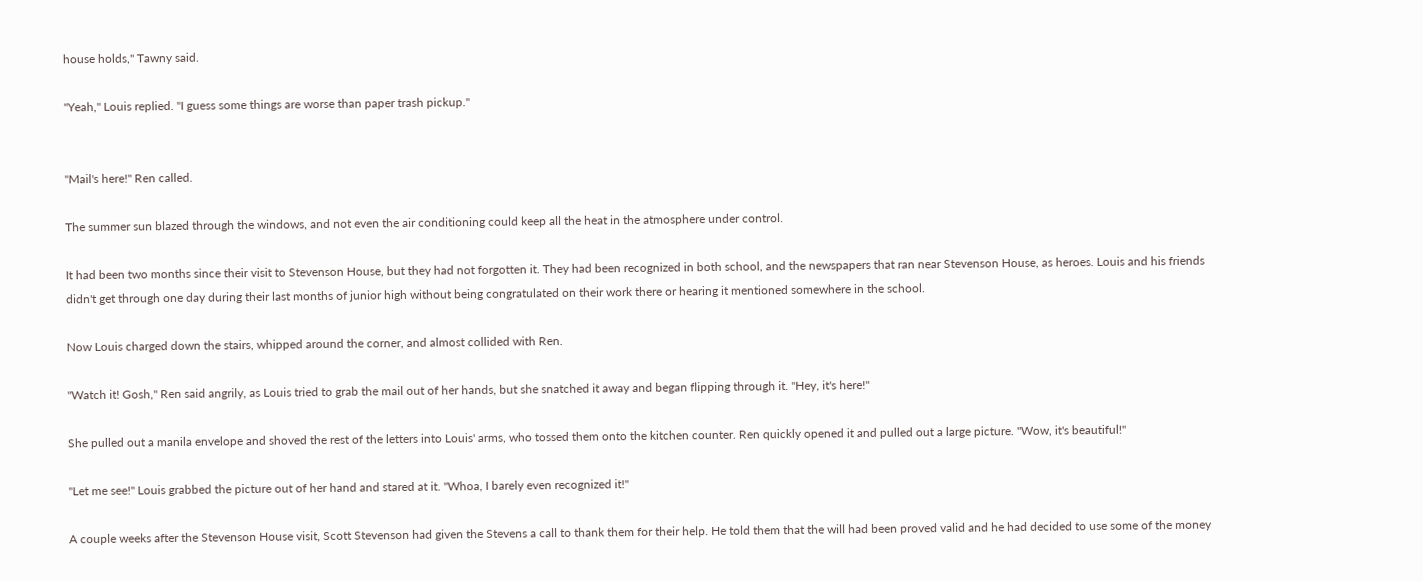house holds," Tawny said.

"Yeah," Louis replied. "I guess some things are worse than paper trash pickup."


"Mail's here!" Ren called.

The summer sun blazed through the windows, and not even the air conditioning could keep all the heat in the atmosphere under control.

It had been two months since their visit to Stevenson House, but they had not forgotten it. They had been recognized in both school, and the newspapers that ran near Stevenson House, as heroes. Louis and his friends didn't get through one day during their last months of junior high without being congratulated on their work there or hearing it mentioned somewhere in the school.

Now Louis charged down the stairs, whipped around the corner, and almost collided with Ren.

"Watch it! Gosh," Ren said angrily, as Louis tried to grab the mail out of her hands, but she snatched it away and began flipping through it. "Hey, it's here!"

She pulled out a manila envelope and shoved the rest of the letters into Louis' arms, who tossed them onto the kitchen counter. Ren quickly opened it and pulled out a large picture. "Wow, it's beautiful!"

"Let me see!" Louis grabbed the picture out of her hand and stared at it. "Whoa, I barely even recognized it!"

A couple weeks after the Stevenson House visit, Scott Stevenson had given the Stevens a call to thank them for their help. He told them that the will had been proved valid and he had decided to use some of the money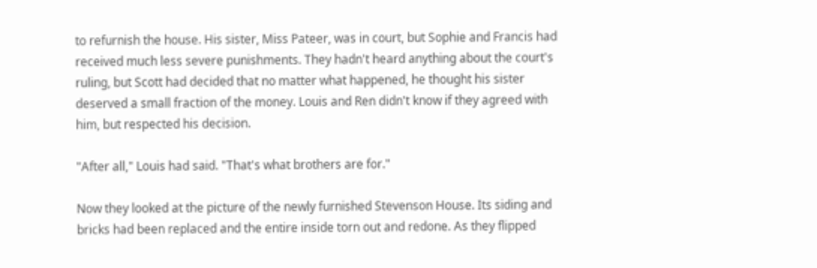to refurnish the house. His sister, Miss Pateer, was in court, but Sophie and Francis had received much less severe punishments. They hadn't heard anything about the court's ruling, but Scott had decided that no matter what happened, he thought his sister deserved a small fraction of the money. Louis and Ren didn't know if they agreed with him, but respected his decision.

"After all," Louis had said. "That's what brothers are for."

Now they looked at the picture of the newly furnished Stevenson House. Its siding and bricks had been replaced and the entire inside torn out and redone. As they flipped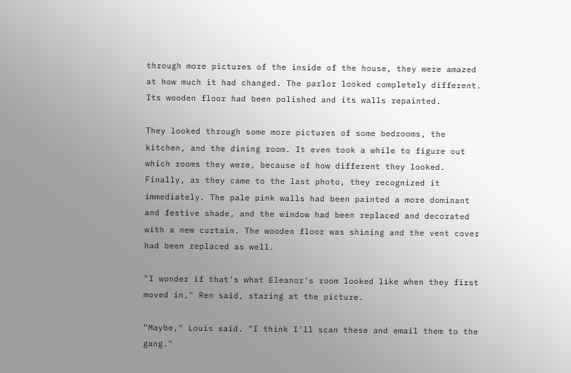through more pictures of the inside of the house, they were amazed at how much it had changed. The parlor looked completely different. Its wooden floor had been polished and its walls repainted.

They looked through some more pictures of some bedrooms, the kitchen, and the dining room. It even took a while to figure out which rooms they were, because of how different they looked. Finally, as they came to the last photo, they recognized it immediately. The pale pink walls had been painted a more dominant and festive shade, and the window had been replaced and decorated with a new curtain. The wooden floor was shining and the vent cover had been replaced as well.

"I wonder if that's what Eleanor's room looked like when they first moved in," Ren said, staring at the picture.

"Maybe," Louis said. "I think I'll scan these and email them to the gang."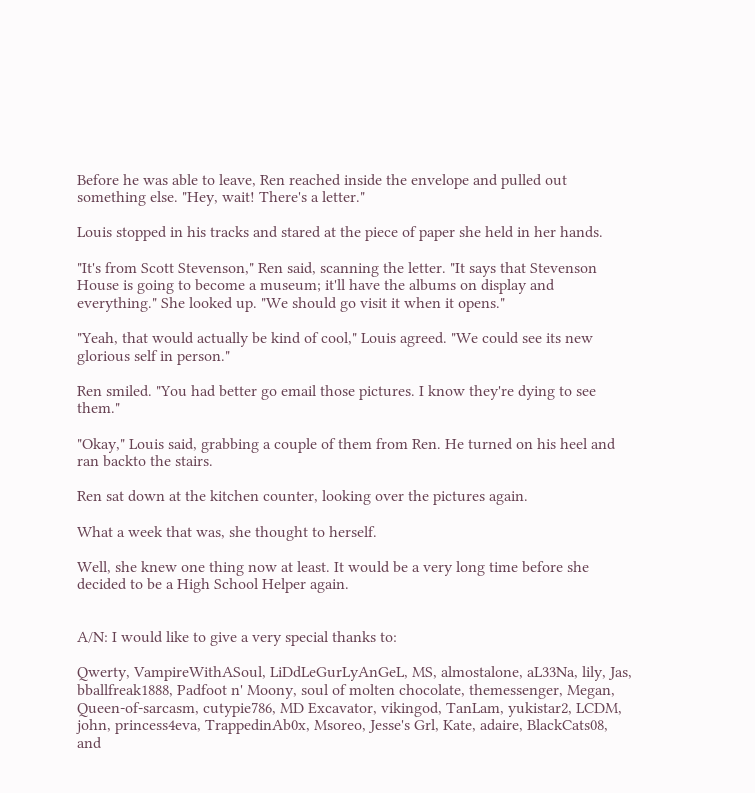Before he was able to leave, Ren reached inside the envelope and pulled out something else. "Hey, wait! There's a letter."

Louis stopped in his tracks and stared at the piece of paper she held in her hands.

"It's from Scott Stevenson," Ren said, scanning the letter. "It says that Stevenson House is going to become a museum; it'll have the albums on display and everything." She looked up. "We should go visit it when it opens."

"Yeah, that would actually be kind of cool," Louis agreed. "We could see its new glorious self in person."

Ren smiled. "You had better go email those pictures. I know they're dying to see them."

"Okay," Louis said, grabbing a couple of them from Ren. He turned on his heel and ran backto the stairs.

Ren sat down at the kitchen counter, looking over the pictures again.

What a week that was, she thought to herself.

Well, she knew one thing now at least. It would be a very long time before she decided to be a High School Helper again.


A/N: I would like to give a very special thanks to:

Qwerty, VampireWithASoul, LiDdLeGurLyAnGeL, MS, almostalone, aL33Na, lily, Jas, bballfreak1888, Padfoot n' Moony, soul of molten chocolate, themessenger, Megan, Queen-of-sarcasm, cutypie786, MD Excavator, vikingod, TanLam, yukistar2, LCDM, john, princess4eva, TrappedinAb0x, Msoreo, Jesse's Grl, Kate, adaire, BlackCats08, and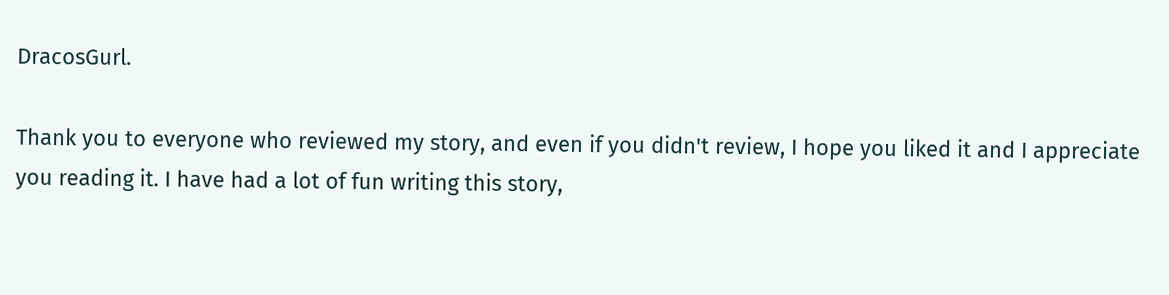DracosGurl.

Thank you to everyone who reviewed my story, and even if you didn't review, I hope you liked it and I appreciate you reading it. I have had a lot of fun writing this story,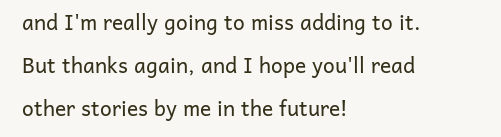and I'm really going to miss adding to it. But thanks again, and I hope you'll read other stories by me in the future!